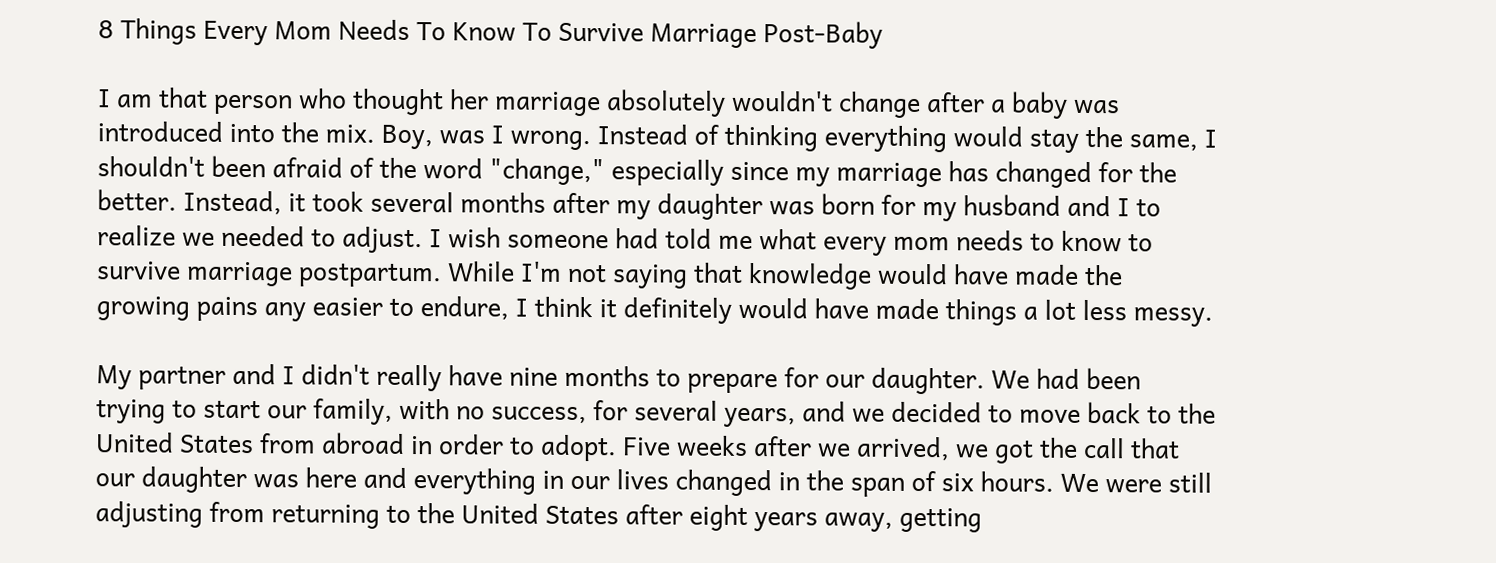8 Things Every Mom Needs To Know To Survive Marriage Post-Baby

I am that person who thought her marriage absolutely wouldn't change after a baby was introduced into the mix. Boy, was I wrong. Instead of thinking everything would stay the same, I shouldn't been afraid of the word "change," especially since my marriage has changed for the better. Instead, it took several months after my daughter was born for my husband and I to realize we needed to adjust. I wish someone had told me what every mom needs to know to survive marriage postpartum. While I'm not saying that knowledge would have made the growing pains any easier to endure, I think it definitely would have made things a lot less messy.

My partner and I didn't really have nine months to prepare for our daughter. We had been trying to start our family, with no success, for several years, and we decided to move back to the United States from abroad in order to adopt. Five weeks after we arrived, we got the call that our daughter was here and everything in our lives changed in the span of six hours. We were still adjusting from returning to the United States after eight years away, getting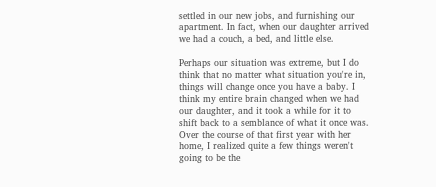settled in our new jobs, and furnishing our apartment. In fact, when our daughter arrived we had a couch, a bed, and little else.

Perhaps our situation was extreme, but I do think that no matter what situation you're in, things will change once you have a baby. I think my entire brain changed when we had our daughter, and it took a while for it to shift back to a semblance of what it once was. Over the course of that first year with her home, I realized quite a few things weren't going to be the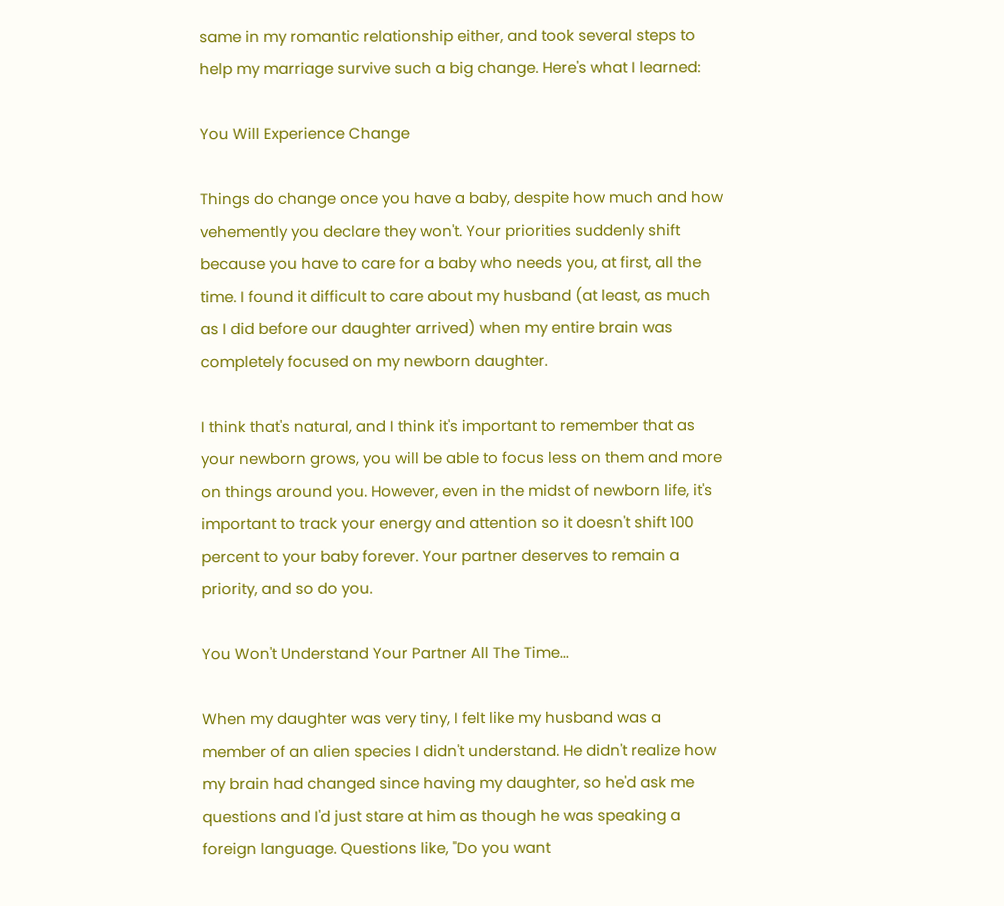same in my romantic relationship either, and took several steps to help my marriage survive such a big change. Here's what I learned:

You Will Experience Change

Things do change once you have a baby, despite how much and how vehemently you declare they won't. Your priorities suddenly shift because you have to care for a baby who needs you, at first, all the time. I found it difficult to care about my husband (at least, as much as I did before our daughter arrived) when my entire brain was completely focused on my newborn daughter.

I think that's natural, and I think it's important to remember that as your newborn grows, you will be able to focus less on them and more on things around you. However, even in the midst of newborn life, it's important to track your energy and attention so it doesn't shift 100 percent to your baby forever. Your partner deserves to remain a priority, and so do you.

You Won't Understand Your Partner All The Time...

When my daughter was very tiny, I felt like my husband was a member of an alien species I didn't understand. He didn't realize how my brain had changed since having my daughter, so he'd ask me questions and I'd just stare at him as though he was speaking a foreign language. Questions like, "Do you want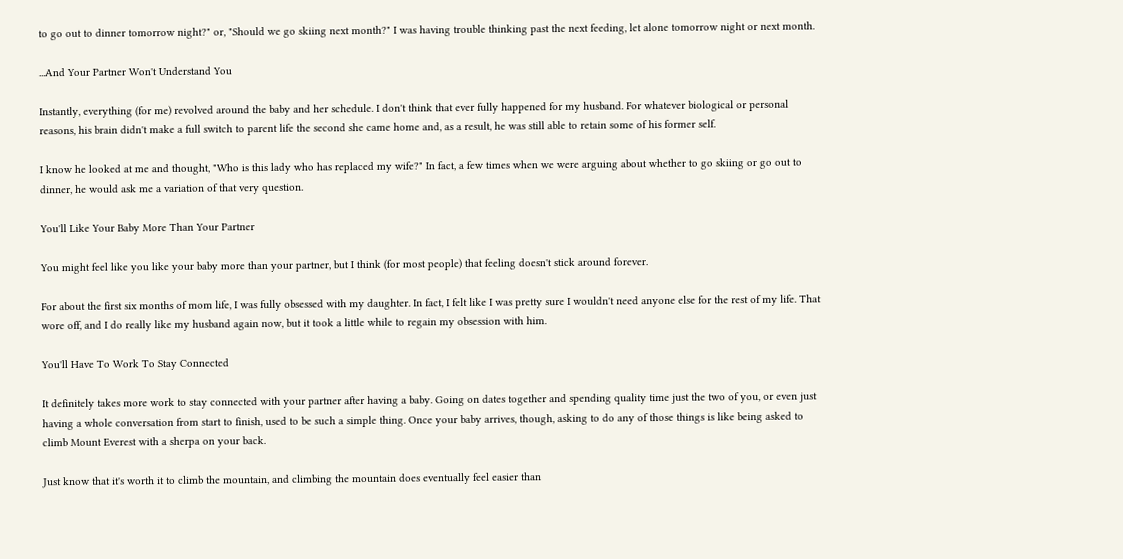to go out to dinner tomorrow night?" or, "Should we go skiing next month?" I was having trouble thinking past the next feeding, let alone tomorrow night or next month.

...And Your Partner Won't Understand You

Instantly, everything (for me) revolved around the baby and her schedule. I don't think that ever fully happened for my husband. For whatever biological or personal reasons, his brain didn't make a full switch to parent life the second she came home and, as a result, he was still able to retain some of his former self.

I know he looked at me and thought, "Who is this lady who has replaced my wife?" In fact, a few times when we were arguing about whether to go skiing or go out to dinner, he would ask me a variation of that very question.

You'll Like Your Baby More Than Your Partner

You might feel like you like your baby more than your partner, but I think (for most people) that feeling doesn't stick around forever.

For about the first six months of mom life, I was fully obsessed with my daughter. In fact, I felt like I was pretty sure I wouldn't need anyone else for the rest of my life. That wore off, and I do really like my husband again now, but it took a little while to regain my obsession with him.

You'll Have To Work To Stay Connected

It definitely takes more work to stay connected with your partner after having a baby. Going on dates together and spending quality time just the two of you, or even just having a whole conversation from start to finish, used to be such a simple thing. Once your baby arrives, though, asking to do any of those things is like being asked to climb Mount Everest with a sherpa on your back.

Just know that it's worth it to climb the mountain, and climbing the mountain does eventually feel easier than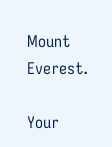Mount Everest.

Your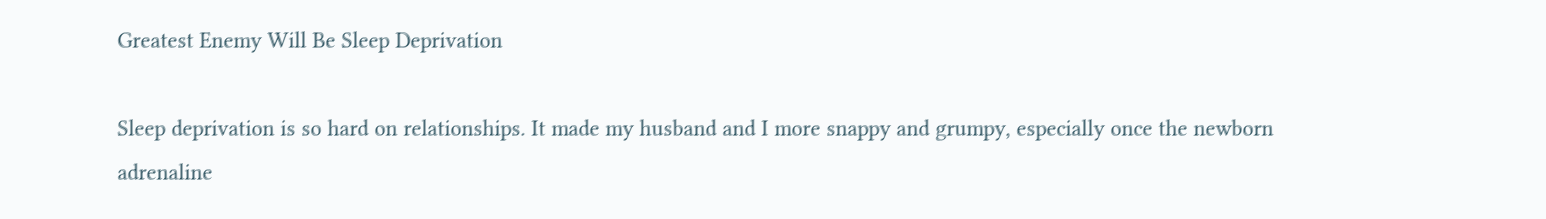Greatest Enemy Will Be Sleep Deprivation

Sleep deprivation is so hard on relationships. It made my husband and I more snappy and grumpy, especially once the newborn adrenaline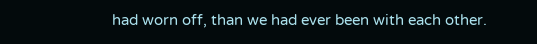had worn off, than we had ever been with each other.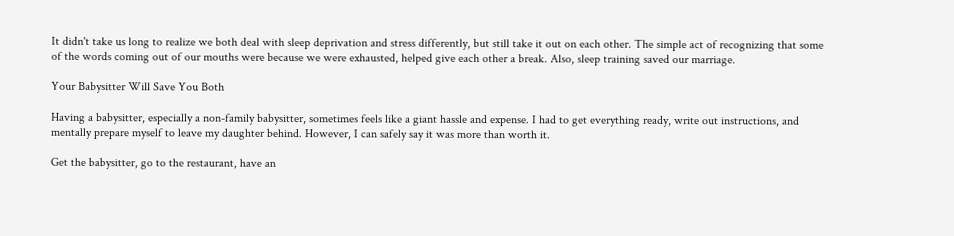It didn't take us long to realize we both deal with sleep deprivation and stress differently, but still take it out on each other. The simple act of recognizing that some of the words coming out of our mouths were because we were exhausted, helped give each other a break. Also, sleep training saved our marriage.

Your Babysitter Will Save You Both

Having a babysitter, especially a non-family babysitter, sometimes feels like a giant hassle and expense. I had to get everything ready, write out instructions, and mentally prepare myself to leave my daughter behind. However, I can safely say it was more than worth it.

Get the babysitter, go to the restaurant, have an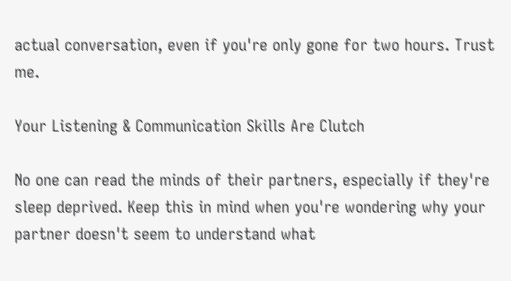actual conversation, even if you're only gone for two hours. Trust me.

Your Listening & Communication Skills Are Clutch

No one can read the minds of their partners, especially if they're sleep deprived. Keep this in mind when you're wondering why your partner doesn't seem to understand what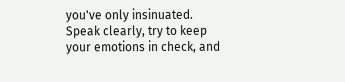you've only insinuated. Speak clearly, try to keep your emotions in check, and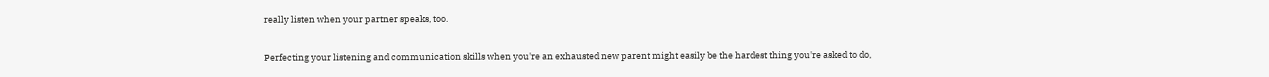really listen when your partner speaks, too.

Perfecting your listening and communication skills when you're an exhausted new parent might easily be the hardest thing you're asked to do,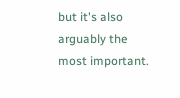but it's also arguably the most important.